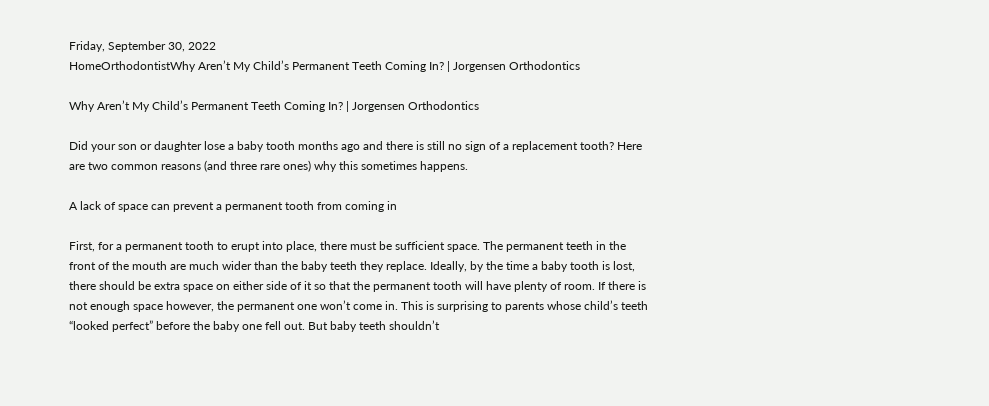Friday, September 30, 2022
HomeOrthodontistWhy Aren’t My Child’s Permanent Teeth Coming In? | Jorgensen Orthodontics

Why Aren’t My Child’s Permanent Teeth Coming In? | Jorgensen Orthodontics

Did your son or daughter lose a baby tooth months ago and there is still no sign of a replacement tooth? Here are two common reasons (and three rare ones) why this sometimes happens.

A lack of space can prevent a permanent tooth from coming in

First, for a permanent tooth to erupt into place, there must be sufficient space. The permanent teeth in the front of the mouth are much wider than the baby teeth they replace. Ideally, by the time a baby tooth is lost, there should be extra space on either side of it so that the permanent tooth will have plenty of room. If there is not enough space however, the permanent one won’t come in. This is surprising to parents whose child’s teeth “looked perfect” before the baby one fell out. But baby teeth shouldn’t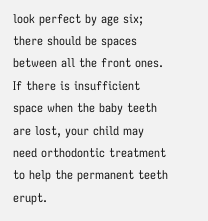look perfect by age six; there should be spaces between all the front ones. If there is insufficient space when the baby teeth are lost, your child may need orthodontic treatment to help the permanent teeth erupt.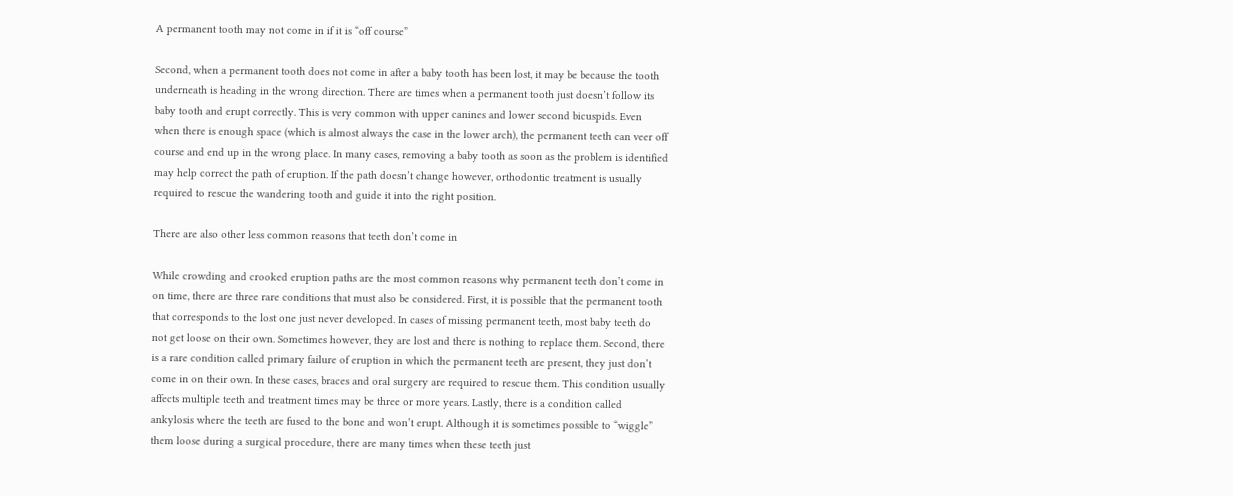A permanent tooth may not come in if it is “off course”

Second, when a permanent tooth does not come in after a baby tooth has been lost, it may be because the tooth underneath is heading in the wrong direction. There are times when a permanent tooth just doesn’t follow its baby tooth and erupt correctly. This is very common with upper canines and lower second bicuspids. Even when there is enough space (which is almost always the case in the lower arch), the permanent teeth can veer off course and end up in the wrong place. In many cases, removing a baby tooth as soon as the problem is identified may help correct the path of eruption. If the path doesn’t change however, orthodontic treatment is usually required to rescue the wandering tooth and guide it into the right position.

There are also other less common reasons that teeth don’t come in

While crowding and crooked eruption paths are the most common reasons why permanent teeth don’t come in on time, there are three rare conditions that must also be considered. First, it is possible that the permanent tooth that corresponds to the lost one just never developed. In cases of missing permanent teeth, most baby teeth do not get loose on their own. Sometimes however, they are lost and there is nothing to replace them. Second, there is a rare condition called primary failure of eruption in which the permanent teeth are present, they just don’t come in on their own. In these cases, braces and oral surgery are required to rescue them. This condition usually affects multiple teeth and treatment times may be three or more years. Lastly, there is a condition called ankylosis where the teeth are fused to the bone and won’t erupt. Although it is sometimes possible to “wiggle” them loose during a surgical procedure, there are many times when these teeth just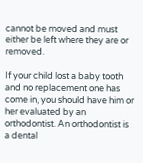cannot be moved and must either be left where they are or removed.

If your child lost a baby tooth and no replacement one has come in, you should have him or her evaluated by an orthodontist. An orthodontist is a dental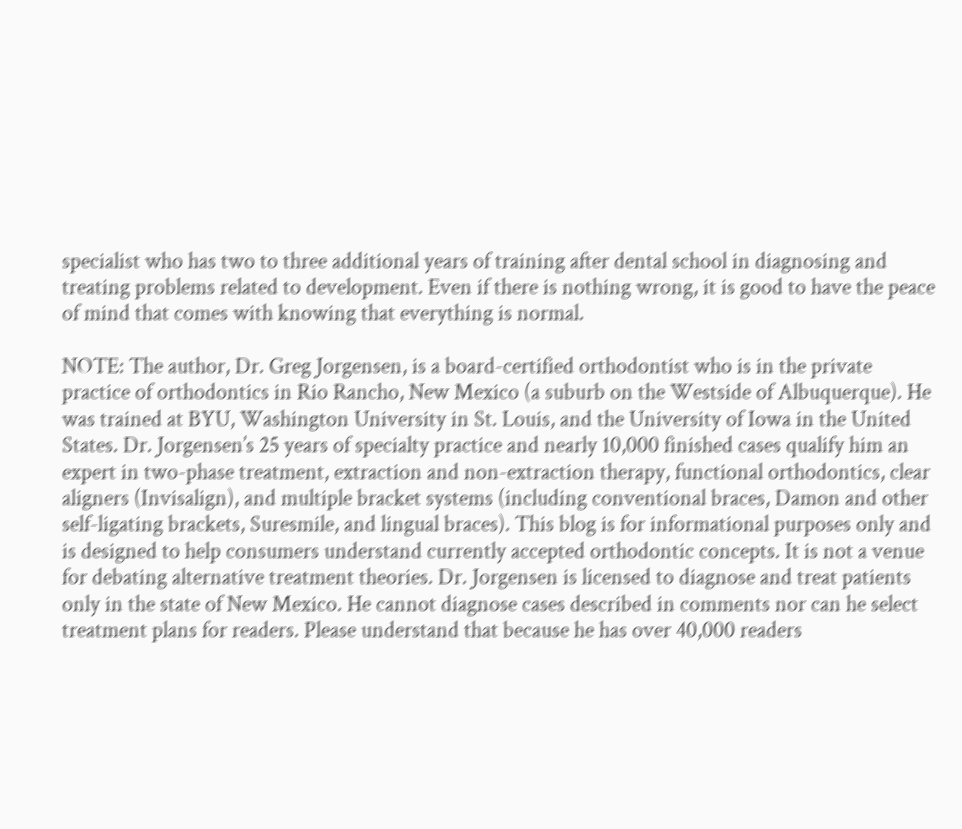specialist who has two to three additional years of training after dental school in diagnosing and treating problems related to development. Even if there is nothing wrong, it is good to have the peace of mind that comes with knowing that everything is normal.

NOTE: The author, Dr. Greg Jorgensen, is a board-certified orthodontist who is in the private practice of orthodontics in Rio Rancho, New Mexico (a suburb on the Westside of Albuquerque). He was trained at BYU, Washington University in St. Louis, and the University of Iowa in the United States. Dr. Jorgensen’s 25 years of specialty practice and nearly 10,000 finished cases qualify him an expert in two-phase treatment, extraction and non-extraction therapy, functional orthodontics, clear aligners (Invisalign), and multiple bracket systems (including conventional braces, Damon and other self-ligating brackets, Suresmile, and lingual braces). This blog is for informational purposes only and is designed to help consumers understand currently accepted orthodontic concepts. It is not a venue for debating alternative treatment theories. Dr. Jorgensen is licensed to diagnose and treat patients only in the state of New Mexico. He cannot diagnose cases described in comments nor can he select treatment plans for readers. Please understand that because he has over 40,000 readers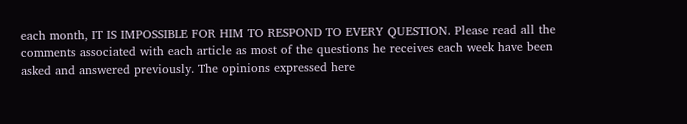each month, IT IS IMPOSSIBLE FOR HIM TO RESPOND TO EVERY QUESTION. Please read all the comments associated with each article as most of the questions he receives each week have been asked and answered previously. The opinions expressed here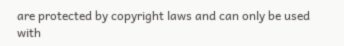are protected by copyright laws and can only be used with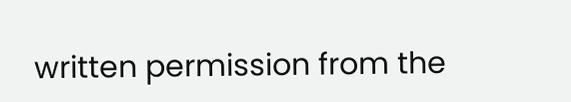written permission from the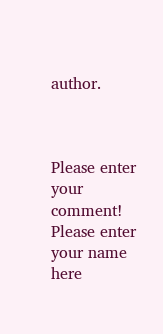author.



Please enter your comment!
Please enter your name here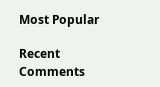Most Popular

Recent Comments